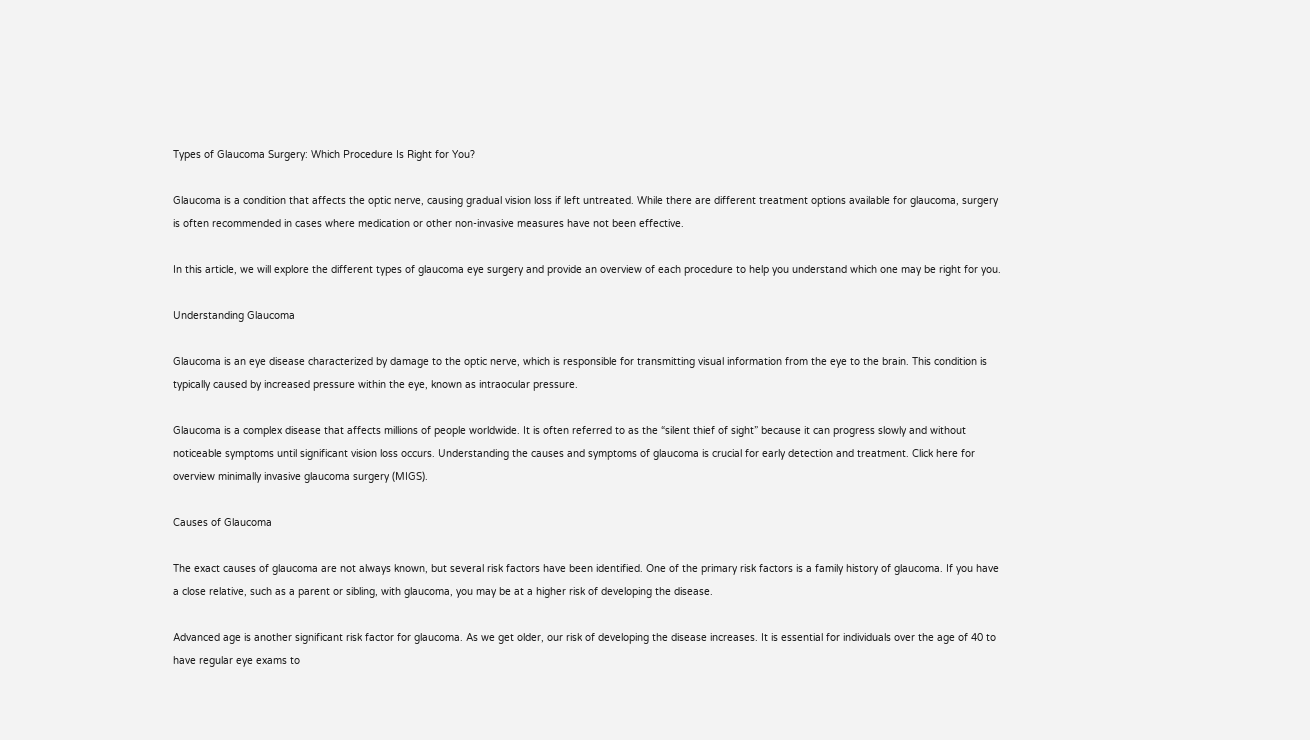Types of Glaucoma Surgery: Which Procedure Is Right for You?

Glaucoma is a condition that affects the optic nerve, causing gradual vision loss if left untreated. While there are different treatment options available for glaucoma, surgery is often recommended in cases where medication or other non-invasive measures have not been effective.

In this article, we will explore the different types of glaucoma eye surgery and provide an overview of each procedure to help you understand which one may be right for you.

Understanding Glaucoma

Glaucoma is an eye disease characterized by damage to the optic nerve, which is responsible for transmitting visual information from the eye to the brain. This condition is typically caused by increased pressure within the eye, known as intraocular pressure.

Glaucoma is a complex disease that affects millions of people worldwide. It is often referred to as the “silent thief of sight” because it can progress slowly and without noticeable symptoms until significant vision loss occurs. Understanding the causes and symptoms of glaucoma is crucial for early detection and treatment. Click here for overview minimally invasive glaucoma surgery (MIGS).

Causes of Glaucoma

The exact causes of glaucoma are not always known, but several risk factors have been identified. One of the primary risk factors is a family history of glaucoma. If you have a close relative, such as a parent or sibling, with glaucoma, you may be at a higher risk of developing the disease.

Advanced age is another significant risk factor for glaucoma. As we get older, our risk of developing the disease increases. It is essential for individuals over the age of 40 to have regular eye exams to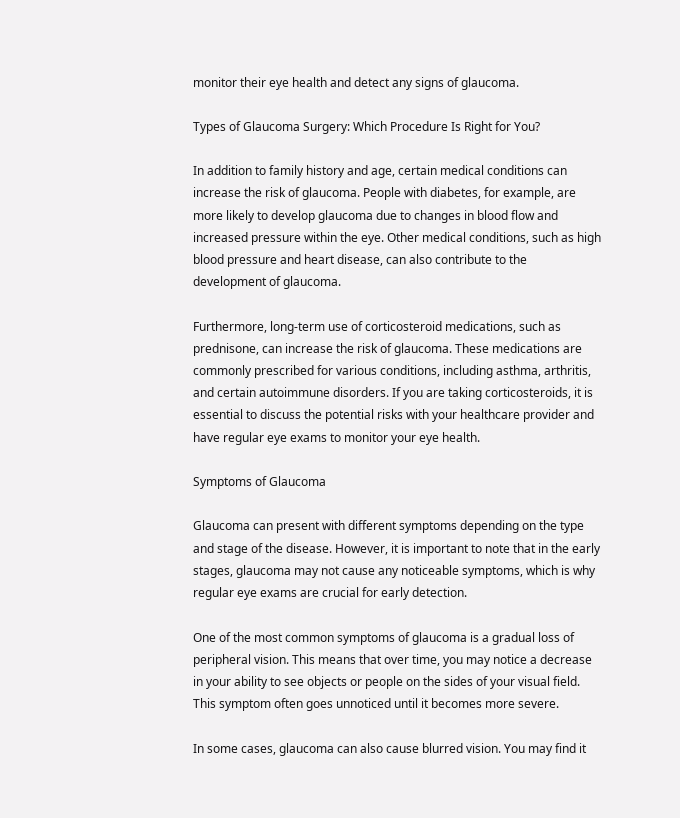monitor their eye health and detect any signs of glaucoma.

Types of Glaucoma Surgery: Which Procedure Is Right for You?

In addition to family history and age, certain medical conditions can increase the risk of glaucoma. People with diabetes, for example, are more likely to develop glaucoma due to changes in blood flow and increased pressure within the eye. Other medical conditions, such as high blood pressure and heart disease, can also contribute to the development of glaucoma.

Furthermore, long-term use of corticosteroid medications, such as prednisone, can increase the risk of glaucoma. These medications are commonly prescribed for various conditions, including asthma, arthritis, and certain autoimmune disorders. If you are taking corticosteroids, it is essential to discuss the potential risks with your healthcare provider and have regular eye exams to monitor your eye health.

Symptoms of Glaucoma

Glaucoma can present with different symptoms depending on the type and stage of the disease. However, it is important to note that in the early stages, glaucoma may not cause any noticeable symptoms, which is why regular eye exams are crucial for early detection.

One of the most common symptoms of glaucoma is a gradual loss of peripheral vision. This means that over time, you may notice a decrease in your ability to see objects or people on the sides of your visual field. This symptom often goes unnoticed until it becomes more severe.

In some cases, glaucoma can also cause blurred vision. You may find it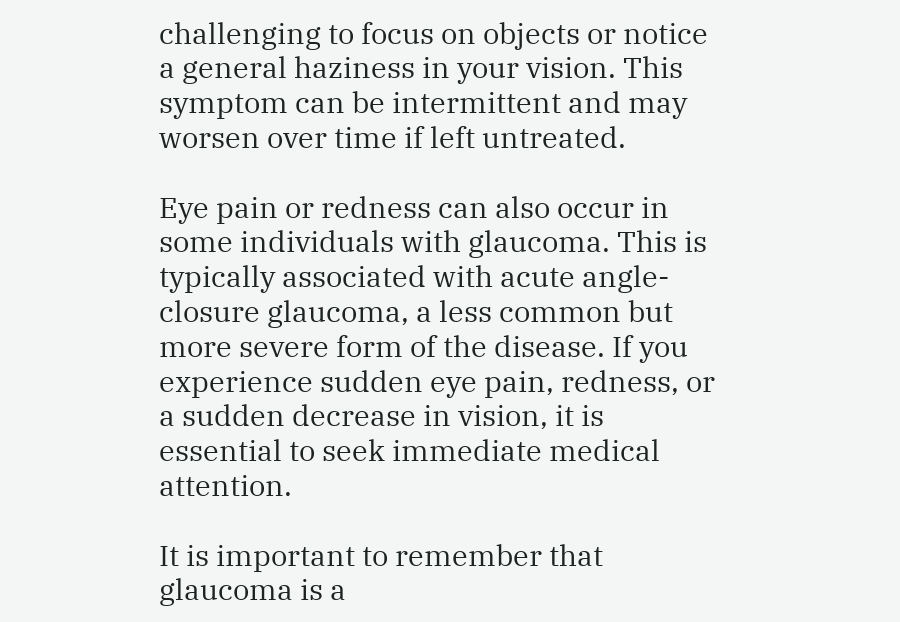challenging to focus on objects or notice a general haziness in your vision. This symptom can be intermittent and may worsen over time if left untreated.

Eye pain or redness can also occur in some individuals with glaucoma. This is typically associated with acute angle-closure glaucoma, a less common but more severe form of the disease. If you experience sudden eye pain, redness, or a sudden decrease in vision, it is essential to seek immediate medical attention.

It is important to remember that glaucoma is a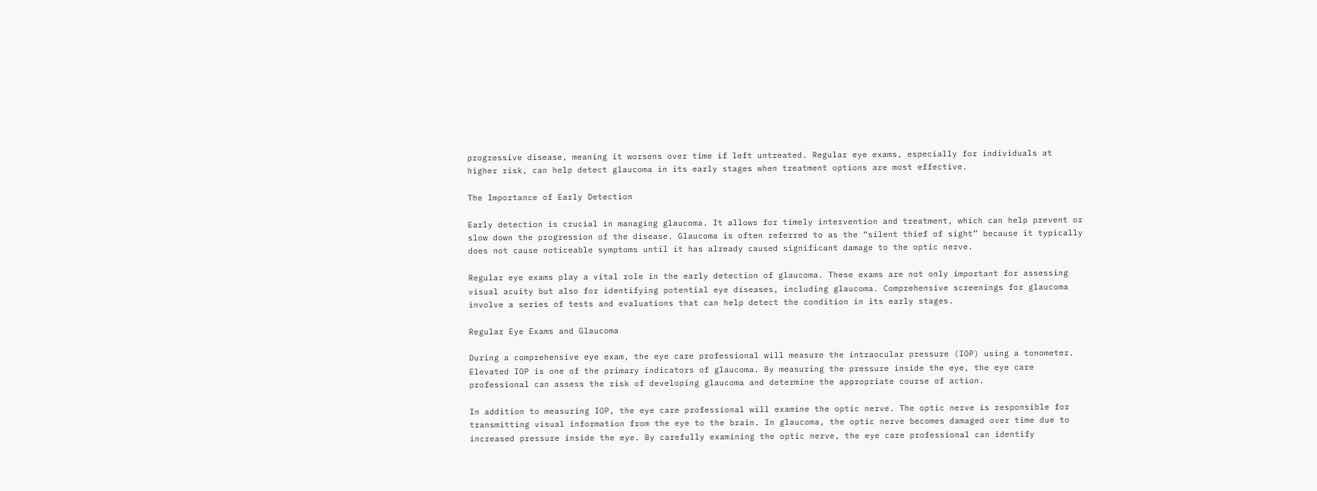progressive disease, meaning it worsens over time if left untreated. Regular eye exams, especially for individuals at higher risk, can help detect glaucoma in its early stages when treatment options are most effective.

The Importance of Early Detection

Early detection is crucial in managing glaucoma. It allows for timely intervention and treatment, which can help prevent or slow down the progression of the disease. Glaucoma is often referred to as the “silent thief of sight” because it typically does not cause noticeable symptoms until it has already caused significant damage to the optic nerve.

Regular eye exams play a vital role in the early detection of glaucoma. These exams are not only important for assessing visual acuity but also for identifying potential eye diseases, including glaucoma. Comprehensive screenings for glaucoma involve a series of tests and evaluations that can help detect the condition in its early stages.

Regular Eye Exams and Glaucoma

During a comprehensive eye exam, the eye care professional will measure the intraocular pressure (IOP) using a tonometer. Elevated IOP is one of the primary indicators of glaucoma. By measuring the pressure inside the eye, the eye care professional can assess the risk of developing glaucoma and determine the appropriate course of action.

In addition to measuring IOP, the eye care professional will examine the optic nerve. The optic nerve is responsible for transmitting visual information from the eye to the brain. In glaucoma, the optic nerve becomes damaged over time due to increased pressure inside the eye. By carefully examining the optic nerve, the eye care professional can identify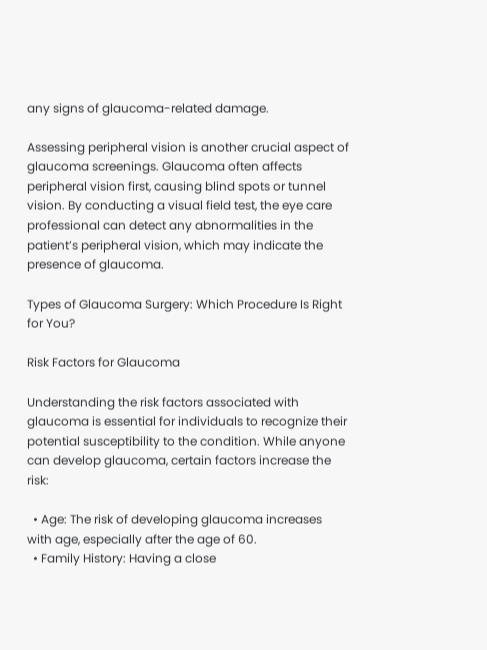any signs of glaucoma-related damage.

Assessing peripheral vision is another crucial aspect of glaucoma screenings. Glaucoma often affects peripheral vision first, causing blind spots or tunnel vision. By conducting a visual field test, the eye care professional can detect any abnormalities in the patient’s peripheral vision, which may indicate the presence of glaucoma.

Types of Glaucoma Surgery: Which Procedure Is Right for You?

Risk Factors for Glaucoma

Understanding the risk factors associated with glaucoma is essential for individuals to recognize their potential susceptibility to the condition. While anyone can develop glaucoma, certain factors increase the risk:

  • Age: The risk of developing glaucoma increases with age, especially after the age of 60.
  • Family History: Having a close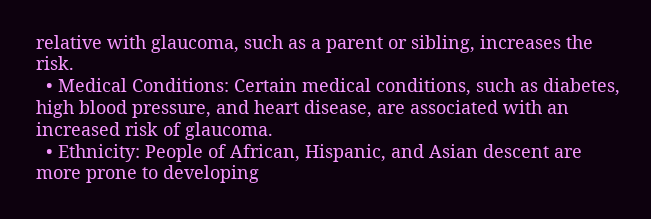relative with glaucoma, such as a parent or sibling, increases the risk.
  • Medical Conditions: Certain medical conditions, such as diabetes, high blood pressure, and heart disease, are associated with an increased risk of glaucoma.
  • Ethnicity: People of African, Hispanic, and Asian descent are more prone to developing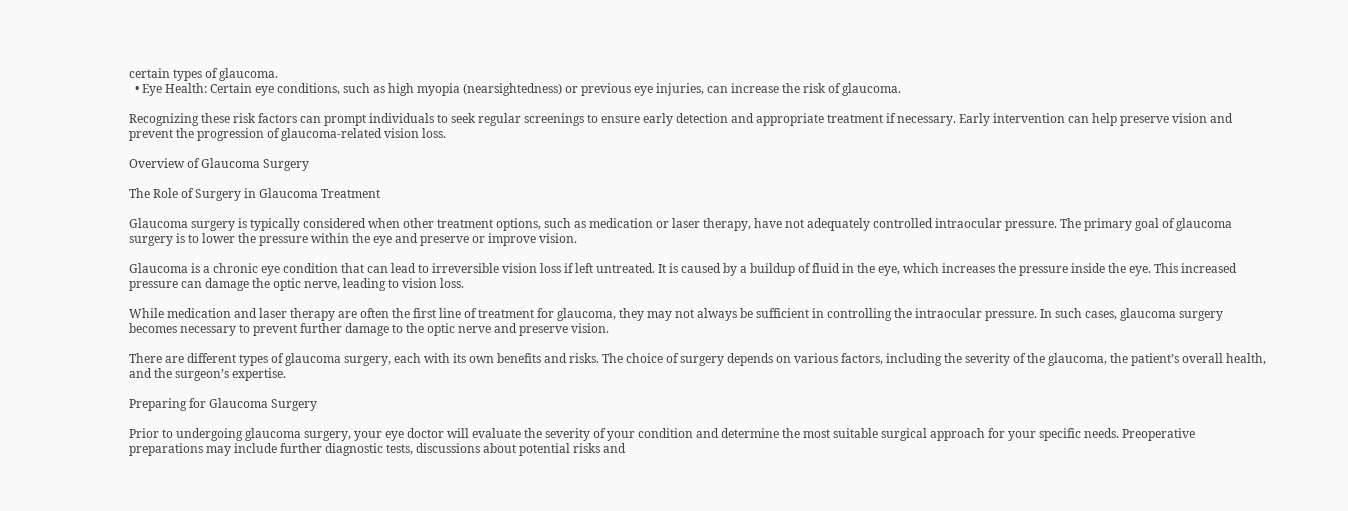certain types of glaucoma.
  • Eye Health: Certain eye conditions, such as high myopia (nearsightedness) or previous eye injuries, can increase the risk of glaucoma.

Recognizing these risk factors can prompt individuals to seek regular screenings to ensure early detection and appropriate treatment if necessary. Early intervention can help preserve vision and prevent the progression of glaucoma-related vision loss.

Overview of Glaucoma Surgery

The Role of Surgery in Glaucoma Treatment

Glaucoma surgery is typically considered when other treatment options, such as medication or laser therapy, have not adequately controlled intraocular pressure. The primary goal of glaucoma surgery is to lower the pressure within the eye and preserve or improve vision.

Glaucoma is a chronic eye condition that can lead to irreversible vision loss if left untreated. It is caused by a buildup of fluid in the eye, which increases the pressure inside the eye. This increased pressure can damage the optic nerve, leading to vision loss.

While medication and laser therapy are often the first line of treatment for glaucoma, they may not always be sufficient in controlling the intraocular pressure. In such cases, glaucoma surgery becomes necessary to prevent further damage to the optic nerve and preserve vision.

There are different types of glaucoma surgery, each with its own benefits and risks. The choice of surgery depends on various factors, including the severity of the glaucoma, the patient’s overall health, and the surgeon’s expertise.

Preparing for Glaucoma Surgery

Prior to undergoing glaucoma surgery, your eye doctor will evaluate the severity of your condition and determine the most suitable surgical approach for your specific needs. Preoperative preparations may include further diagnostic tests, discussions about potential risks and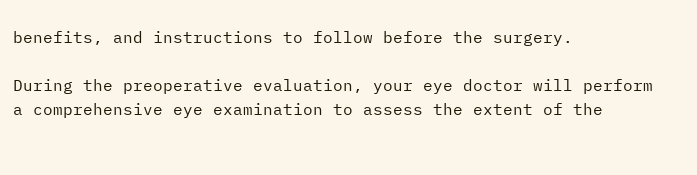benefits, and instructions to follow before the surgery.

During the preoperative evaluation, your eye doctor will perform a comprehensive eye examination to assess the extent of the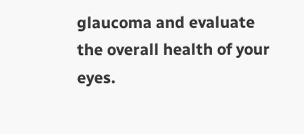glaucoma and evaluate the overall health of your eyes.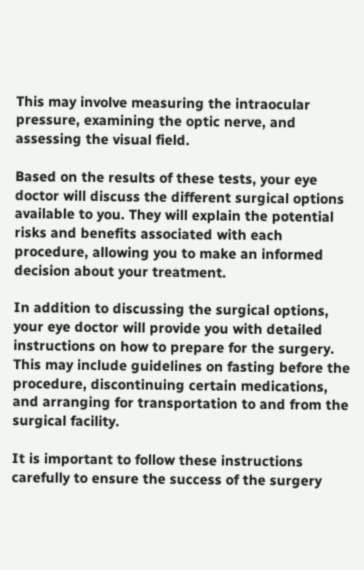This may involve measuring the intraocular pressure, examining the optic nerve, and assessing the visual field.

Based on the results of these tests, your eye doctor will discuss the different surgical options available to you. They will explain the potential risks and benefits associated with each procedure, allowing you to make an informed decision about your treatment.

In addition to discussing the surgical options, your eye doctor will provide you with detailed instructions on how to prepare for the surgery. This may include guidelines on fasting before the procedure, discontinuing certain medications, and arranging for transportation to and from the surgical facility.

It is important to follow these instructions carefully to ensure the success of the surgery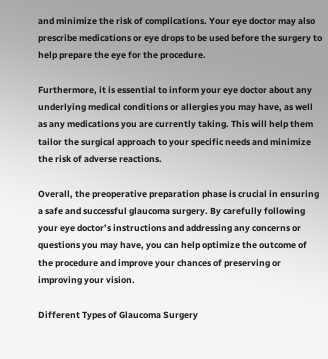and minimize the risk of complications. Your eye doctor may also prescribe medications or eye drops to be used before the surgery to help prepare the eye for the procedure.

Furthermore, it is essential to inform your eye doctor about any underlying medical conditions or allergies you may have, as well as any medications you are currently taking. This will help them tailor the surgical approach to your specific needs and minimize the risk of adverse reactions.

Overall, the preoperative preparation phase is crucial in ensuring a safe and successful glaucoma surgery. By carefully following your eye doctor’s instructions and addressing any concerns or questions you may have, you can help optimize the outcome of the procedure and improve your chances of preserving or improving your vision.

Different Types of Glaucoma Surgery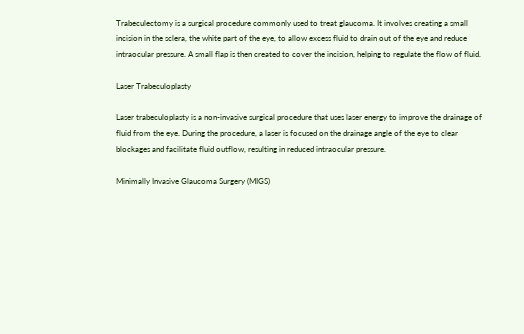Trabeculectomy is a surgical procedure commonly used to treat glaucoma. It involves creating a small incision in the sclera, the white part of the eye, to allow excess fluid to drain out of the eye and reduce intraocular pressure. A small flap is then created to cover the incision, helping to regulate the flow of fluid.

Laser Trabeculoplasty

Laser trabeculoplasty is a non-invasive surgical procedure that uses laser energy to improve the drainage of fluid from the eye. During the procedure, a laser is focused on the drainage angle of the eye to clear blockages and facilitate fluid outflow, resulting in reduced intraocular pressure.

Minimally Invasive Glaucoma Surgery (MIGS)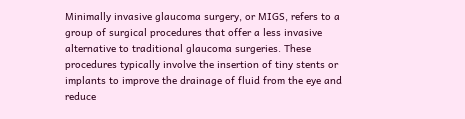Minimally invasive glaucoma surgery, or MIGS, refers to a group of surgical procedures that offer a less invasive alternative to traditional glaucoma surgeries. These procedures typically involve the insertion of tiny stents or implants to improve the drainage of fluid from the eye and reduce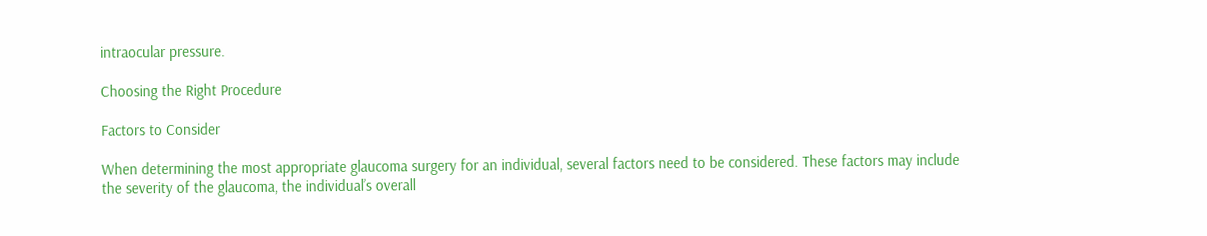intraocular pressure.

Choosing the Right Procedure

Factors to Consider

When determining the most appropriate glaucoma surgery for an individual, several factors need to be considered. These factors may include the severity of the glaucoma, the individual’s overall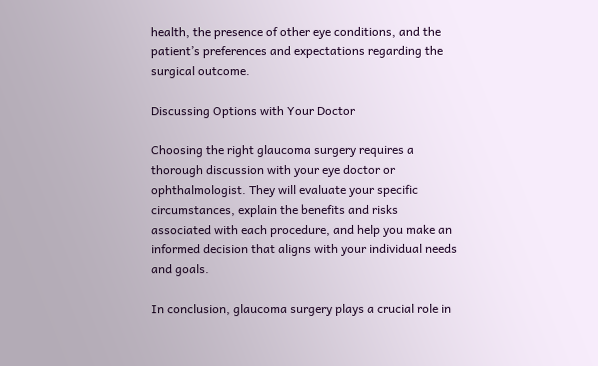health, the presence of other eye conditions, and the patient’s preferences and expectations regarding the surgical outcome.

Discussing Options with Your Doctor

Choosing the right glaucoma surgery requires a thorough discussion with your eye doctor or ophthalmologist. They will evaluate your specific circumstances, explain the benefits and risks associated with each procedure, and help you make an informed decision that aligns with your individual needs and goals.

In conclusion, glaucoma surgery plays a crucial role in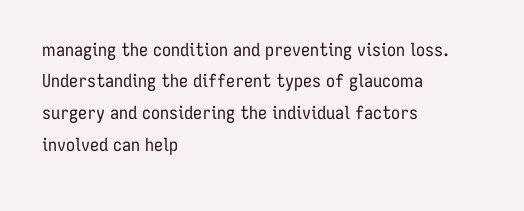managing the condition and preventing vision loss. Understanding the different types of glaucoma surgery and considering the individual factors involved can help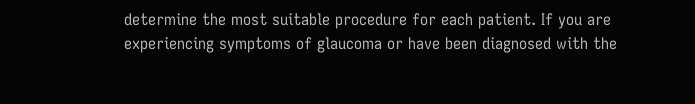determine the most suitable procedure for each patient. If you are experiencing symptoms of glaucoma or have been diagnosed with the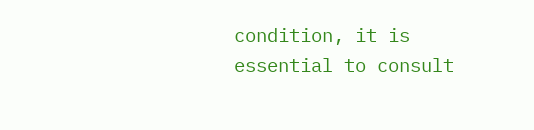condition, it is essential to consult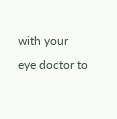with your eye doctor to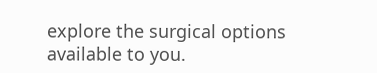explore the surgical options available to you.